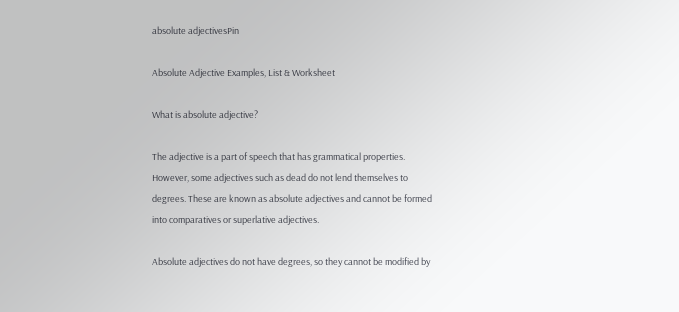absolute adjectivesPin

Absolute Adjective Examples, List & Worksheet

What is absolute adjective?

The adjective is a part of speech that has grammatical properties. However, some adjectives such as dead do not lend themselves to degrees. These are known as absolute adjectives and cannot be formed into comparatives or superlative adjectives.

Absolute adjectives do not have degrees, so they cannot be modified by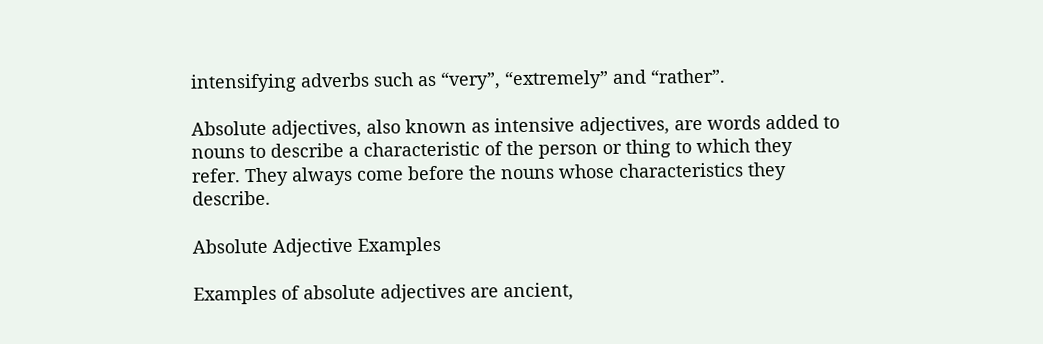intensifying adverbs such as “very”, “extremely” and “rather”.

Absolute adjectives, also known as intensive adjectives, are words added to nouns to describe a characteristic of the person or thing to which they refer. They always come before the nouns whose characteristics they describe.

Absolute Adjective Examples

Examples of absolute adjectives are ancient,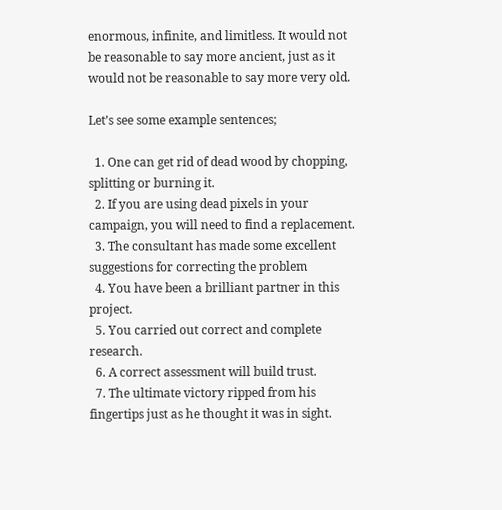enormous, infinite, and limitless. It would not be reasonable to say more ancient, just as it would not be reasonable to say more very old.

Let’s see some example sentences;

  1. One can get rid of dead wood by chopping, splitting or burning it.
  2. If you are using dead pixels in your campaign, you will need to find a replacement.
  3. The consultant has made some excellent suggestions for correcting the problem
  4. You have been a brilliant partner in this project.
  5. You carried out correct and complete research.
  6. A correct assessment will build trust.
  7. The ultimate victory ripped from his fingertips just as he thought it was in sight.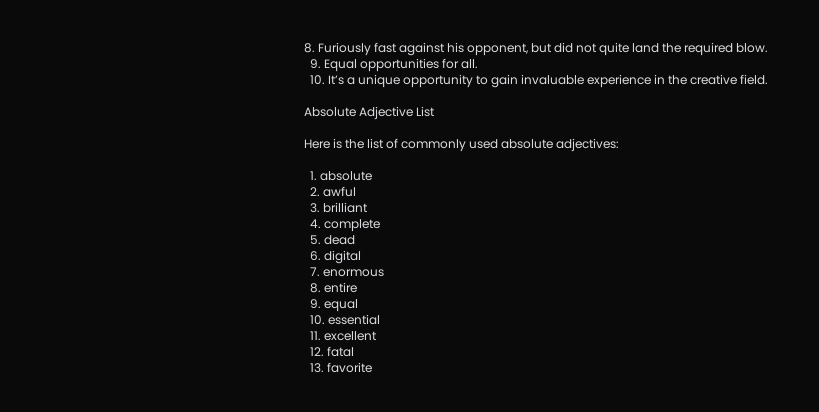8. Furiously fast against his opponent, but did not quite land the required blow.
  9. Equal opportunities for all.
  10. It’s a unique opportunity to gain invaluable experience in the creative field.

Absolute Adjective List

Here is the list of commonly used absolute adjectives:

  1. absolute
  2. awful
  3. brilliant
  4. complete
  5. dead
  6. digital
  7. enormous
  8. entire
  9. equal
  10. essential
  11. excellent
  12. fatal
  13. favorite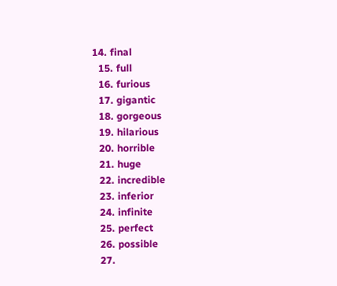14. final
  15. full
  16. furious
  17. gigantic
  18. gorgeous
  19. hilarious
  20. horrible
  21. huge
  22. incredible
  23. inferior
  24. infinite
  25. perfect
  26. possible
  27.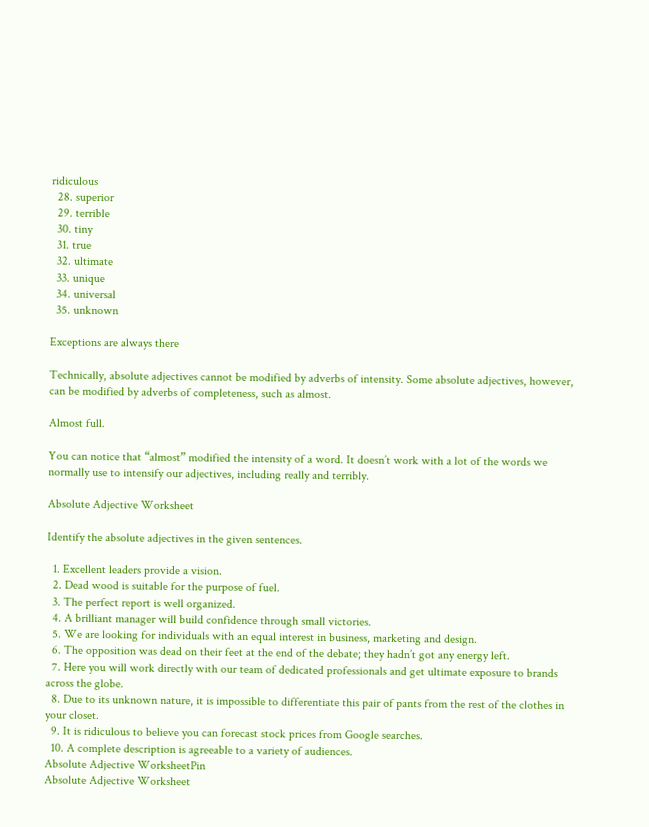ridiculous
  28. superior
  29. terrible
  30. tiny
  31. true
  32. ultimate
  33. unique
  34. universal
  35. unknown

Exceptions are always there

Technically, absolute adjectives cannot be modified by adverbs of intensity. Some absolute adjectives, however, can be modified by adverbs of completeness, such as almost.

Almost full.

You can notice that “almost” modified the intensity of a word. It doesn’t work with a lot of the words we normally use to intensify our adjectives, including really and terribly.

Absolute Adjective Worksheet

Identify the absolute adjectives in the given sentences.

  1. Excellent leaders provide a vision.
  2. Dead wood is suitable for the purpose of fuel.
  3. The perfect report is well organized.
  4. A brilliant manager will build confidence through small victories.
  5. We are looking for individuals with an equal interest in business, marketing and design.
  6. The opposition was dead on their feet at the end of the debate; they hadn’t got any energy left.
  7. Here you will work directly with our team of dedicated professionals and get ultimate exposure to brands across the globe.
  8. Due to its unknown nature, it is impossible to differentiate this pair of pants from the rest of the clothes in your closet.
  9. It is ridiculous to believe you can forecast stock prices from Google searches.
  10. A complete description is agreeable to a variety of audiences.
Absolute Adjective WorksheetPin
Absolute Adjective Worksheet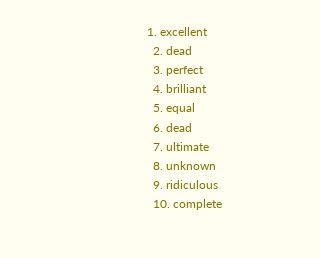1. excellent
  2. dead
  3. perfect
  4. brilliant
  5. equal
  6. dead
  7. ultimate
  8. unknown
  9. ridiculous
  10. complete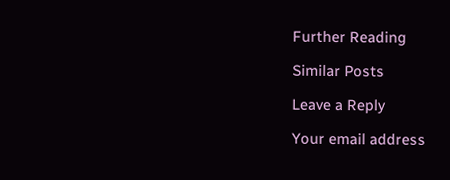Further Reading

Similar Posts

Leave a Reply

Your email address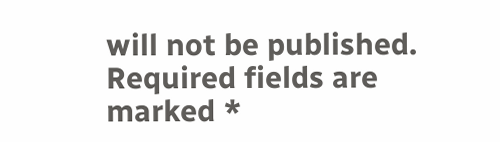will not be published. Required fields are marked *